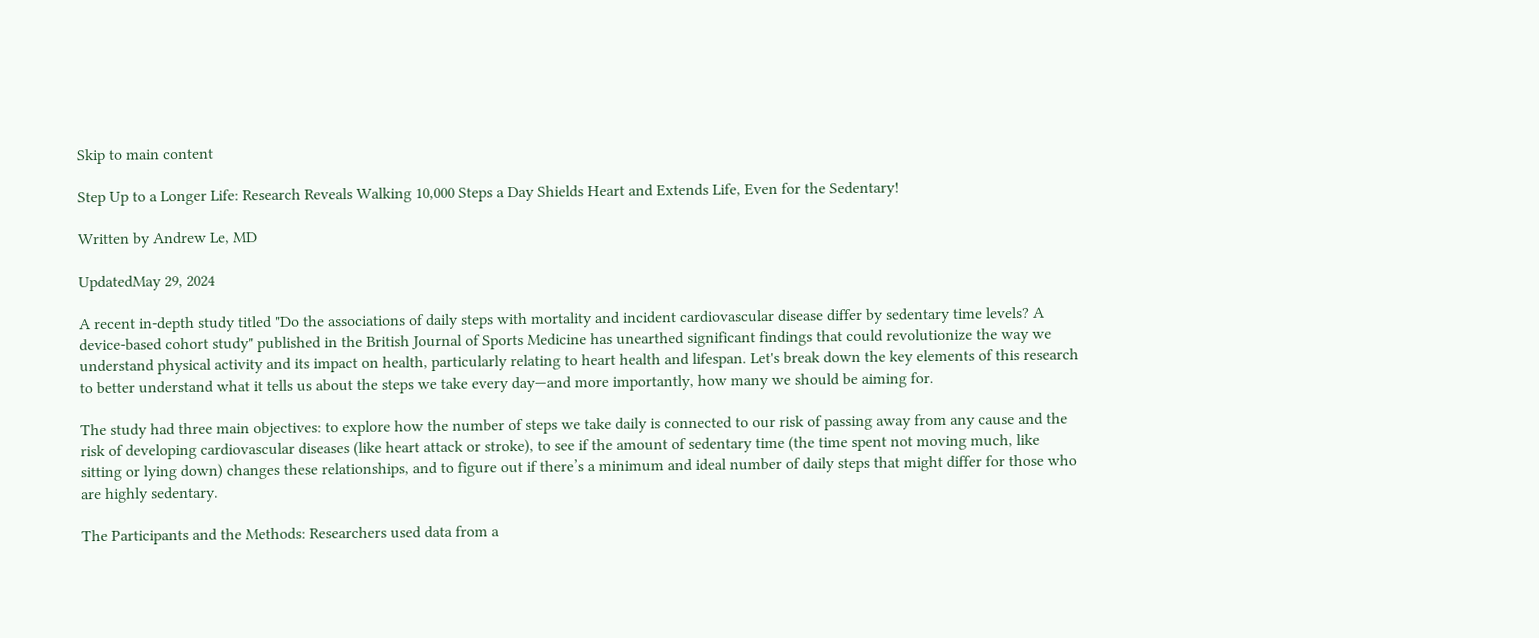Skip to main content

Step Up to a Longer Life: Research Reveals Walking 10,000 Steps a Day Shields Heart and Extends Life, Even for the Sedentary!

Written by Andrew Le, MD

UpdatedMay 29, 2024

A recent in-depth study titled "Do the associations of daily steps with mortality and incident cardiovascular disease differ by sedentary time levels? A device-based cohort study" published in the British Journal of Sports Medicine has unearthed significant findings that could revolutionize the way we understand physical activity and its impact on health, particularly relating to heart health and lifespan. Let's break down the key elements of this research to better understand what it tells us about the steps we take every day—and more importantly, how many we should be aiming for.

The study had three main objectives: to explore how the number of steps we take daily is connected to our risk of passing away from any cause and the risk of developing cardiovascular diseases (like heart attack or stroke), to see if the amount of sedentary time (the time spent not moving much, like sitting or lying down) changes these relationships, and to figure out if there’s a minimum and ideal number of daily steps that might differ for those who are highly sedentary.

The Participants and the Methods: Researchers used data from a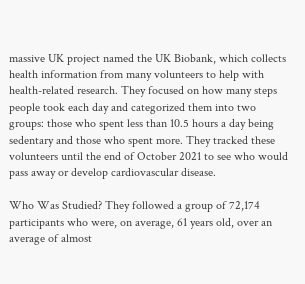massive UK project named the UK Biobank, which collects health information from many volunteers to help with health-related research. They focused on how many steps people took each day and categorized them into two groups: those who spent less than 10.5 hours a day being sedentary and those who spent more. They tracked these volunteers until the end of October 2021 to see who would pass away or develop cardiovascular disease.

Who Was Studied? They followed a group of 72,174 participants who were, on average, 61 years old, over an average of almost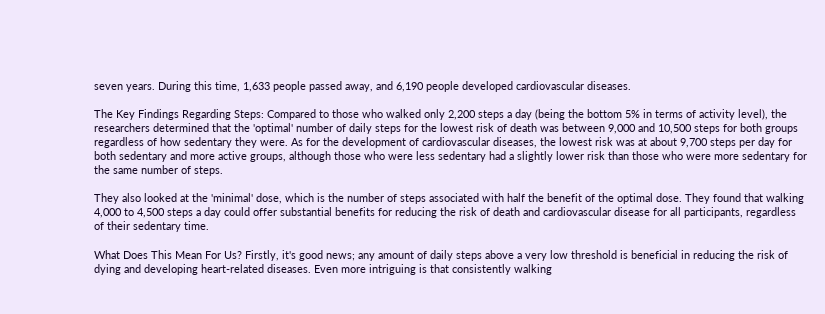seven years. During this time, 1,633 people passed away, and 6,190 people developed cardiovascular diseases.

The Key Findings Regarding Steps: Compared to those who walked only 2,200 steps a day (being the bottom 5% in terms of activity level), the researchers determined that the 'optimal' number of daily steps for the lowest risk of death was between 9,000 and 10,500 steps for both groups regardless of how sedentary they were. As for the development of cardiovascular diseases, the lowest risk was at about 9,700 steps per day for both sedentary and more active groups, although those who were less sedentary had a slightly lower risk than those who were more sedentary for the same number of steps.

They also looked at the 'minimal' dose, which is the number of steps associated with half the benefit of the optimal dose. They found that walking 4,000 to 4,500 steps a day could offer substantial benefits for reducing the risk of death and cardiovascular disease for all participants, regardless of their sedentary time.

What Does This Mean For Us? Firstly, it's good news; any amount of daily steps above a very low threshold is beneficial in reducing the risk of dying and developing heart-related diseases. Even more intriguing is that consistently walking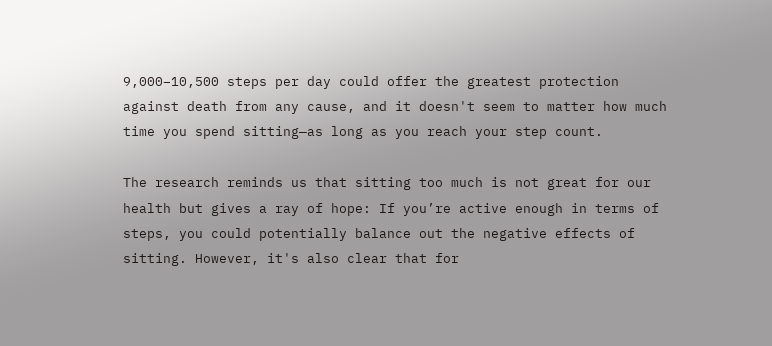9,000–10,500 steps per day could offer the greatest protection against death from any cause, and it doesn't seem to matter how much time you spend sitting—as long as you reach your step count.

The research reminds us that sitting too much is not great for our health but gives a ray of hope: If you’re active enough in terms of steps, you could potentially balance out the negative effects of sitting. However, it's also clear that for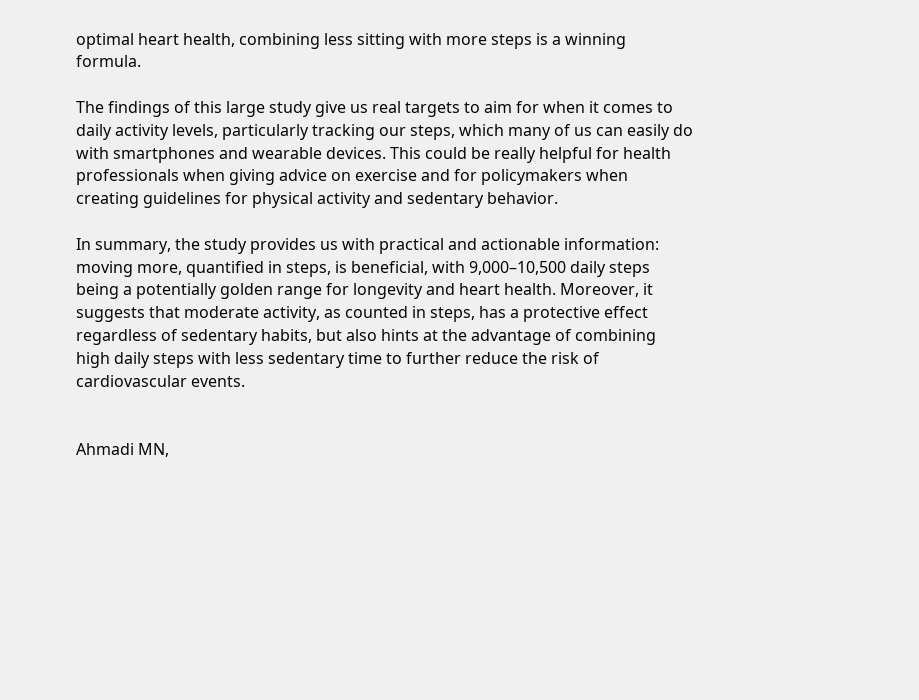optimal heart health, combining less sitting with more steps is a winning formula.

The findings of this large study give us real targets to aim for when it comes to daily activity levels, particularly tracking our steps, which many of us can easily do with smartphones and wearable devices. This could be really helpful for health professionals when giving advice on exercise and for policymakers when creating guidelines for physical activity and sedentary behavior.

In summary, the study provides us with practical and actionable information: moving more, quantified in steps, is beneficial, with 9,000–10,500 daily steps being a potentially golden range for longevity and heart health. Moreover, it suggests that moderate activity, as counted in steps, has a protective effect regardless of sedentary habits, but also hints at the advantage of combining high daily steps with less sedentary time to further reduce the risk of cardiovascular events.


Ahmadi MN,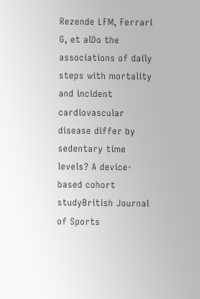Rezende LFM, Ferrari G, et alDo the associations of daily steps with mortality and incident cardiovascular disease differ by sedentary time levels? A device-based cohort studyBritish Journal of Sports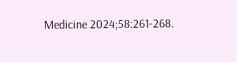Medicine 2024;58:261-268.